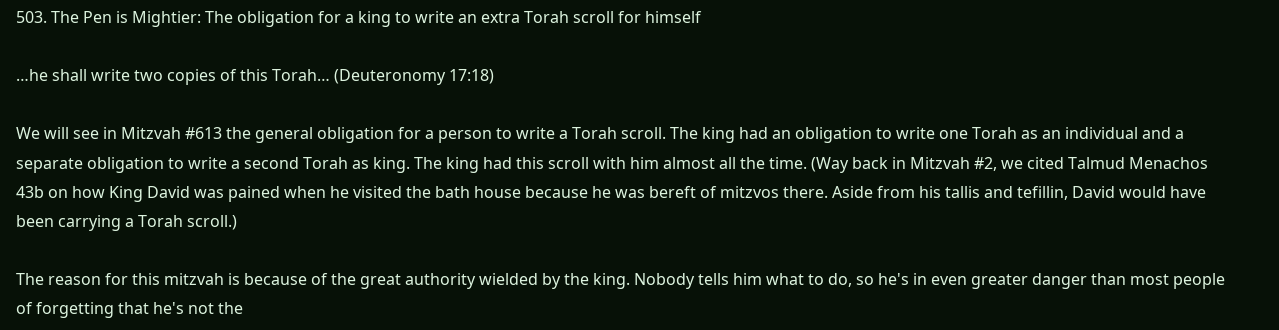503. The Pen is Mightier: The obligation for a king to write an extra Torah scroll for himself

…he shall write two copies of this Torah… (Deuteronomy 17:18)

We will see in Mitzvah #613 the general obligation for a person to write a Torah scroll. The king had an obligation to write one Torah as an individual and a separate obligation to write a second Torah as king. The king had this scroll with him almost all the time. (Way back in Mitzvah #2, we cited Talmud Menachos 43b on how King David was pained when he visited the bath house because he was bereft of mitzvos there. Aside from his tallis and tefillin, David would have been carrying a Torah scroll.)

The reason for this mitzvah is because of the great authority wielded by the king. Nobody tells him what to do, so he's in even greater danger than most people of forgetting that he's not the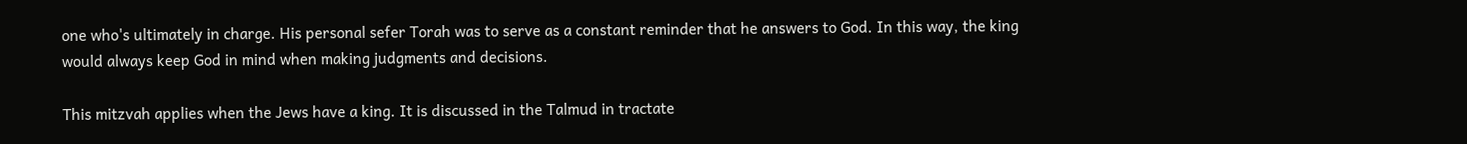one who's ultimately in charge. His personal sefer Torah was to serve as a constant reminder that he answers to God. In this way, the king would always keep God in mind when making judgments and decisions.

This mitzvah applies when the Jews have a king. It is discussed in the Talmud in tractate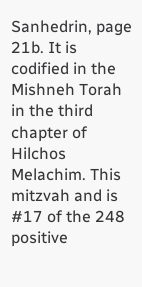Sanhedrin, page 21b. It is codified in the Mishneh Torah in the third chapter of Hilchos Melachim. This mitzvah and is #17 of the 248 positive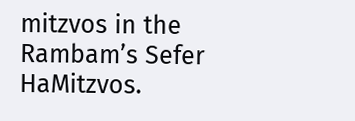mitzvos in the Rambam’s Sefer HaMitzvos.